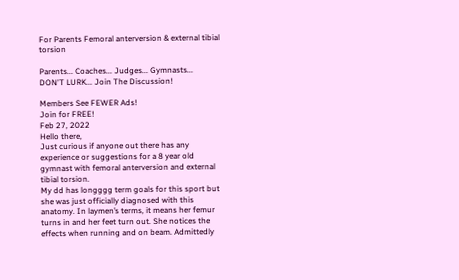For Parents Femoral anterversion & external tibial torsion

Parents... Coaches... Judges... Gymnasts...
DON'T LURK... Join The Discussion!

Members See FEWER Ads!
Join for FREE!
Feb 27, 2022
Hello there,
Just curious if anyone out there has any experience or suggestions for a 8 year old gymnast with femoral anterversion and external tibial torsion.
My dd has longggg term goals for this sport but she was just officially diagnosed with this anatomy. In laymen’s terms, it means her femur turns in and her feet turn out. She notices the effects when running and on beam. Admittedly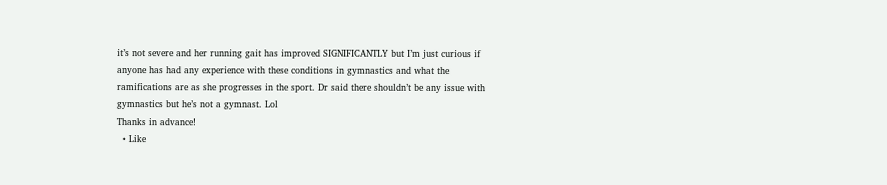it’s not severe and her running gait has improved SIGNIFICANTLY but I’m just curious if anyone has had any experience with these conditions in gymnastics and what the ramifications are as she progresses in the sport. Dr said there shouldn’t be any issue with gymnastics but he’s not a gymnast. Lol
Thanks in advance!
  • Like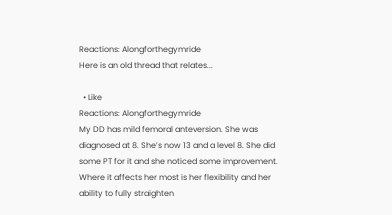Reactions: Alongforthegymride
Here is an old thread that relates...

  • Like
Reactions: Alongforthegymride
My DD has mild femoral anteversion. She was diagnosed at 8. She’s now 13 and a level 8. She did some PT for it and she noticed some improvement. Where it affects her most is her flexibility and her ability to fully straighten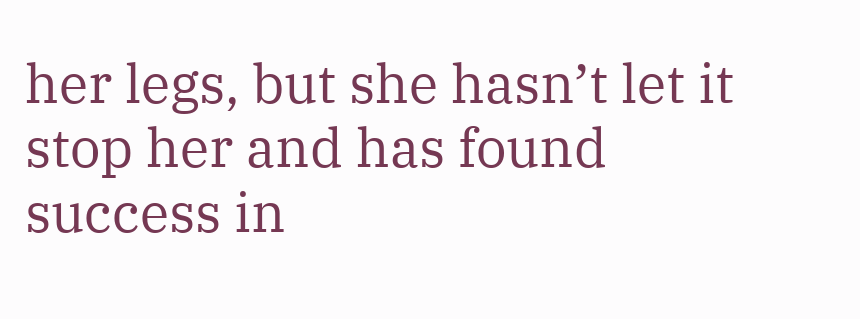her legs, but she hasn’t let it stop her and has found success in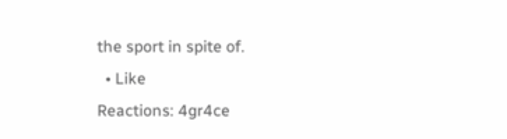the sport in spite of.
  • Like
Reactions: 4gr4ce